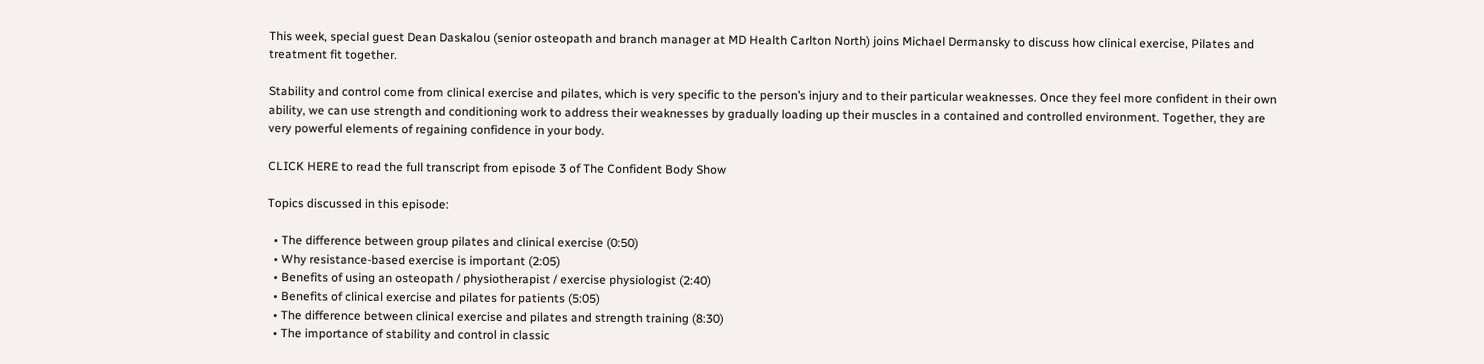This week, special guest Dean Daskalou (senior osteopath and branch manager at MD Health Carlton North) joins Michael Dermansky to discuss how clinical exercise, Pilates and treatment fit together.

Stability and control come from clinical exercise and pilates, which is very specific to the person’s injury and to their particular weaknesses. Once they feel more confident in their own ability, we can use strength and conditioning work to address their weaknesses by gradually loading up their muscles in a contained and controlled environment. Together, they are very powerful elements of regaining confidence in your body.

CLICK HERE to read the full transcript from episode 3 of The Confident Body Show

Topics discussed in this episode:

  • The difference between group pilates and clinical exercise (0:50)
  • Why resistance-based exercise is important (2:05)
  • Benefits of using an osteopath / physiotherapist / exercise physiologist (2:40)
  • Benefits of clinical exercise and pilates for patients (5:05)
  • The difference between clinical exercise and pilates and strength training (8:30)
  • The importance of stability and control in classic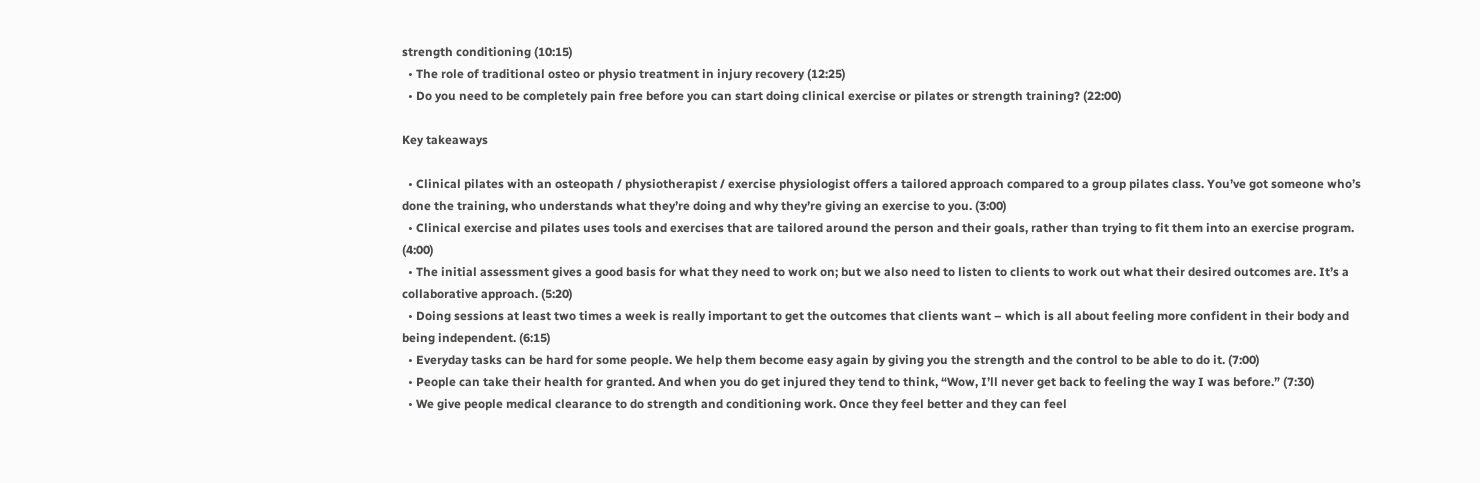strength conditioning (10:15)
  • The role of traditional osteo or physio treatment in injury recovery (12:25)
  • Do you need to be completely pain free before you can start doing clinical exercise or pilates or strength training? (22:00)

Key takeaways

  • Clinical pilates with an osteopath / physiotherapist / exercise physiologist offers a tailored approach compared to a group pilates class. You’ve got someone who’s done the training, who understands what they’re doing and why they’re giving an exercise to you. (3:00)
  • Clinical exercise and pilates uses tools and exercises that are tailored around the person and their goals, rather than trying to fit them into an exercise program. (4:00)
  • The initial assessment gives a good basis for what they need to work on; but we also need to listen to clients to work out what their desired outcomes are. It’s a collaborative approach. (5:20)
  • Doing sessions at least two times a week is really important to get the outcomes that clients want – which is all about feeling more confident in their body and being independent. (6:15)
  • Everyday tasks can be hard for some people. We help them become easy again by giving you the strength and the control to be able to do it. (7:00)
  • People can take their health for granted. And when you do get injured they tend to think, “Wow, I’ll never get back to feeling the way I was before.” (7:30)
  • We give people medical clearance to do strength and conditioning work. Once they feel better and they can feel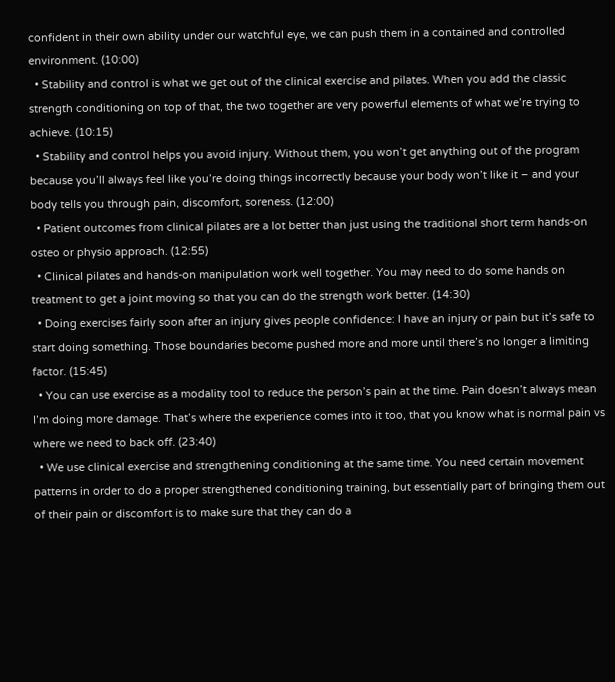confident in their own ability under our watchful eye, we can push them in a contained and controlled environment. (10:00)
  • Stability and control is what we get out of the clinical exercise and pilates. When you add the classic strength conditioning on top of that, the two together are very powerful elements of what we’re trying to achieve. (10:15)
  • Stability and control helps you avoid injury. Without them, you won’t get anything out of the program because you’ll always feel like you’re doing things incorrectly because your body won’t like it – and your body tells you through pain, discomfort, soreness. (12:00)
  • Patient outcomes from clinical pilates are a lot better than just using the traditional short term hands-on osteo or physio approach. (12:55)
  • Clinical pilates and hands-on manipulation work well together. You may need to do some hands on treatment to get a joint moving so that you can do the strength work better. (14:30)
  • Doing exercises fairly soon after an injury gives people confidence: I have an injury or pain but it’s safe to start doing something. Those boundaries become pushed more and more until there’s no longer a limiting factor. (15:45)
  • You can use exercise as a modality tool to reduce the person’s pain at the time. Pain doesn’t always mean I’m doing more damage. That’s where the experience comes into it too, that you know what is normal pain vs where we need to back off. (23:40)
  • We use clinical exercise and strengthening conditioning at the same time. You need certain movement patterns in order to do a proper strengthened conditioning training, but essentially part of bringing them out of their pain or discomfort is to make sure that they can do a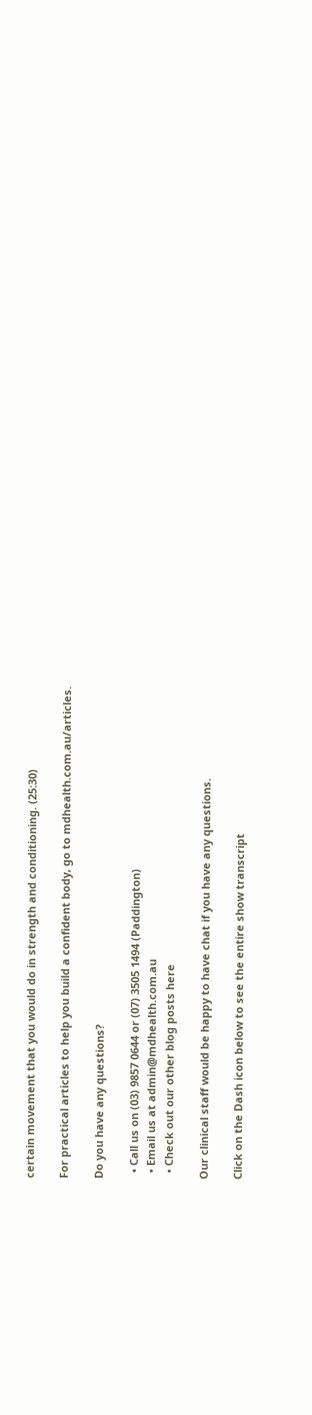certain movement that you would do in strength and conditioning. (25:30)

For practical articles to help you build a confident body, go to mdhealth.com.au/articles.

Do you have any questions?

  • Call us on (03) 9857 0644 or (07) 3505 1494 (Paddington)
  • Email us at admin@mdhealth.com.au
  • Check out our other blog posts here

Our clinical staff would be happy to have chat if you have any questions.

Click on the Dash icon below to see the entire show transcript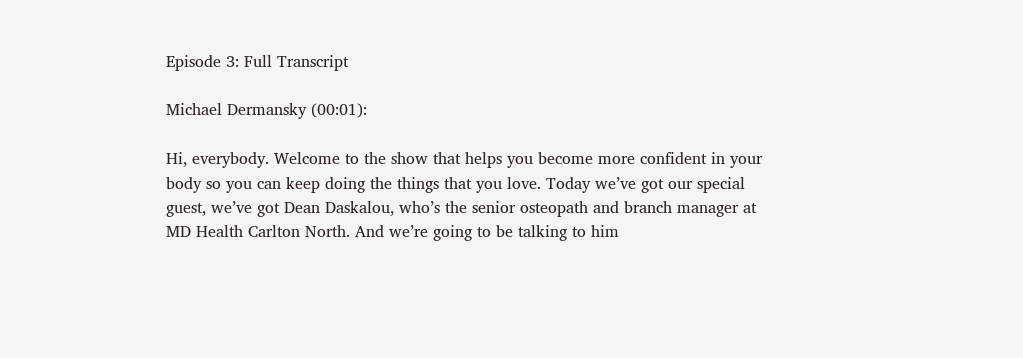Episode 3: Full Transcript

Michael Dermansky (00:01):

Hi, everybody. Welcome to the show that helps you become more confident in your body so you can keep doing the things that you love. Today we’ve got our special guest, we’ve got Dean Daskalou, who’s the senior osteopath and branch manager at MD Health Carlton North. And we’re going to be talking to him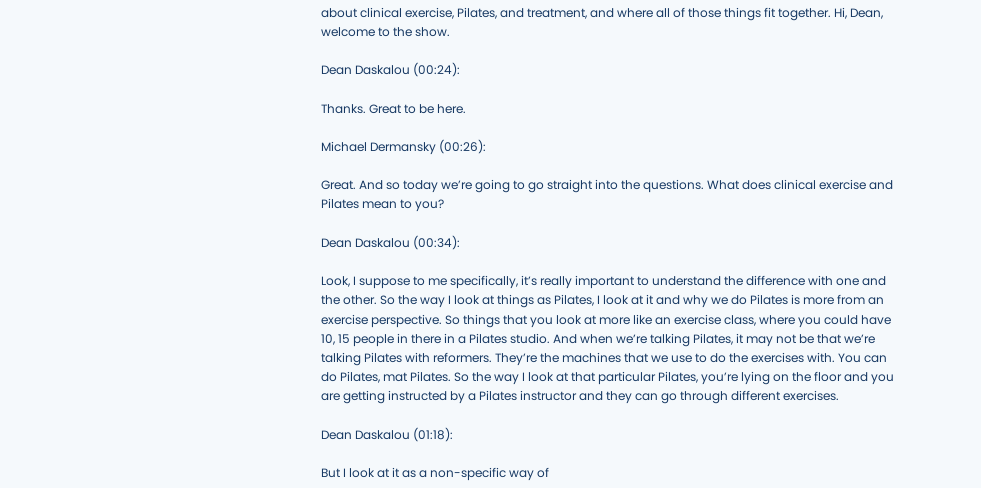about clinical exercise, Pilates, and treatment, and where all of those things fit together. Hi, Dean, welcome to the show.

Dean Daskalou (00:24):

Thanks. Great to be here.

Michael Dermansky (00:26):

Great. And so today we’re going to go straight into the questions. What does clinical exercise and Pilates mean to you?

Dean Daskalou (00:34):

Look, I suppose to me specifically, it’s really important to understand the difference with one and the other. So the way I look at things as Pilates, I look at it and why we do Pilates is more from an exercise perspective. So things that you look at more like an exercise class, where you could have 10, 15 people in there in a Pilates studio. And when we’re talking Pilates, it may not be that we’re talking Pilates with reformers. They’re the machines that we use to do the exercises with. You can do Pilates, mat Pilates. So the way I look at that particular Pilates, you’re lying on the floor and you are getting instructed by a Pilates instructor and they can go through different exercises.

Dean Daskalou (01:18):

But I look at it as a non-specific way of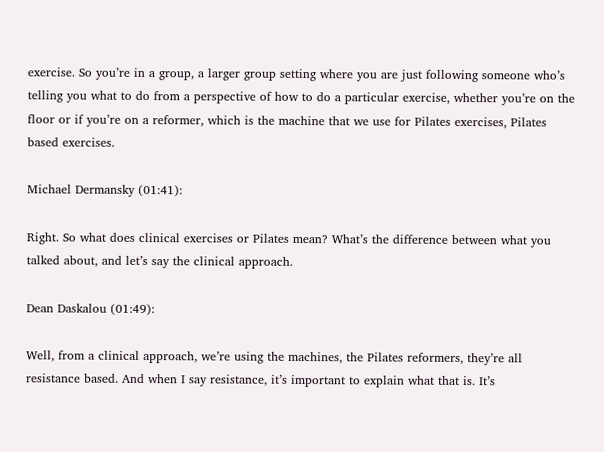exercise. So you’re in a group, a larger group setting where you are just following someone who’s telling you what to do from a perspective of how to do a particular exercise, whether you’re on the floor or if you’re on a reformer, which is the machine that we use for Pilates exercises, Pilates based exercises.

Michael Dermansky (01:41):

Right. So what does clinical exercises or Pilates mean? What’s the difference between what you talked about, and let’s say the clinical approach.

Dean Daskalou (01:49):

Well, from a clinical approach, we’re using the machines, the Pilates reformers, they’re all resistance based. And when I say resistance, it’s important to explain what that is. It’s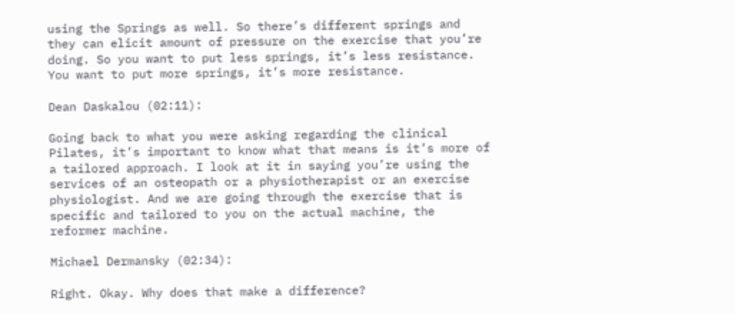using the Springs as well. So there’s different springs and they can elicit amount of pressure on the exercise that you’re doing. So you want to put less springs, it’s less resistance. You want to put more springs, it’s more resistance.

Dean Daskalou (02:11):

Going back to what you were asking regarding the clinical Pilates, it’s important to know what that means is it’s more of a tailored approach. I look at it in saying you’re using the services of an osteopath or a physiotherapist or an exercise physiologist. And we are going through the exercise that is specific and tailored to you on the actual machine, the reformer machine.

Michael Dermansky (02:34):

Right. Okay. Why does that make a difference?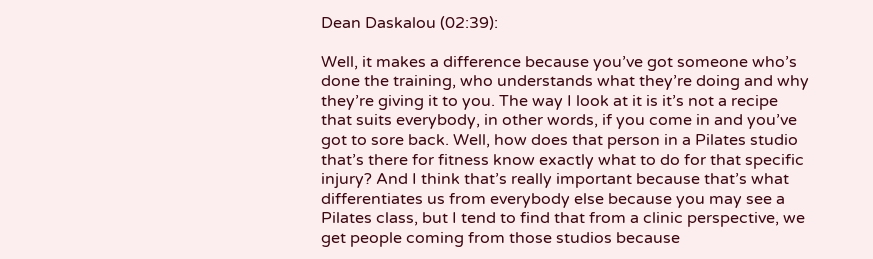Dean Daskalou (02:39):

Well, it makes a difference because you’ve got someone who’s done the training, who understands what they’re doing and why they’re giving it to you. The way I look at it is it’s not a recipe that suits everybody, in other words, if you come in and you’ve got to sore back. Well, how does that person in a Pilates studio that’s there for fitness know exactly what to do for that specific injury? And I think that’s really important because that’s what differentiates us from everybody else because you may see a Pilates class, but I tend to find that from a clinic perspective, we get people coming from those studios because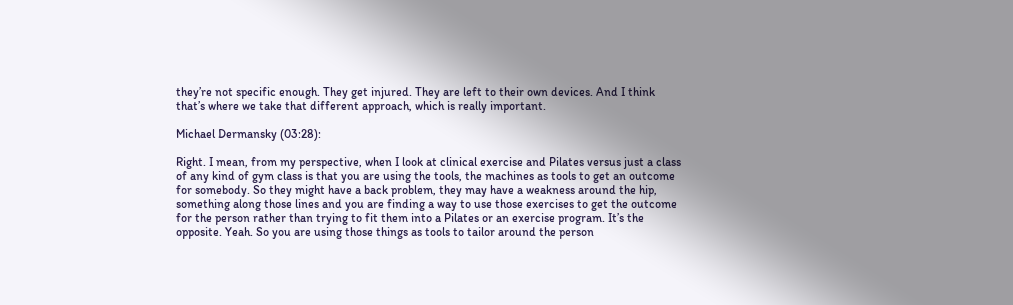they’re not specific enough. They get injured. They are left to their own devices. And I think that’s where we take that different approach, which is really important.

Michael Dermansky (03:28):

Right. I mean, from my perspective, when I look at clinical exercise and Pilates versus just a class of any kind of gym class is that you are using the tools, the machines as tools to get an outcome for somebody. So they might have a back problem, they may have a weakness around the hip, something along those lines and you are finding a way to use those exercises to get the outcome for the person rather than trying to fit them into a Pilates or an exercise program. It’s the opposite. Yeah. So you are using those things as tools to tailor around the person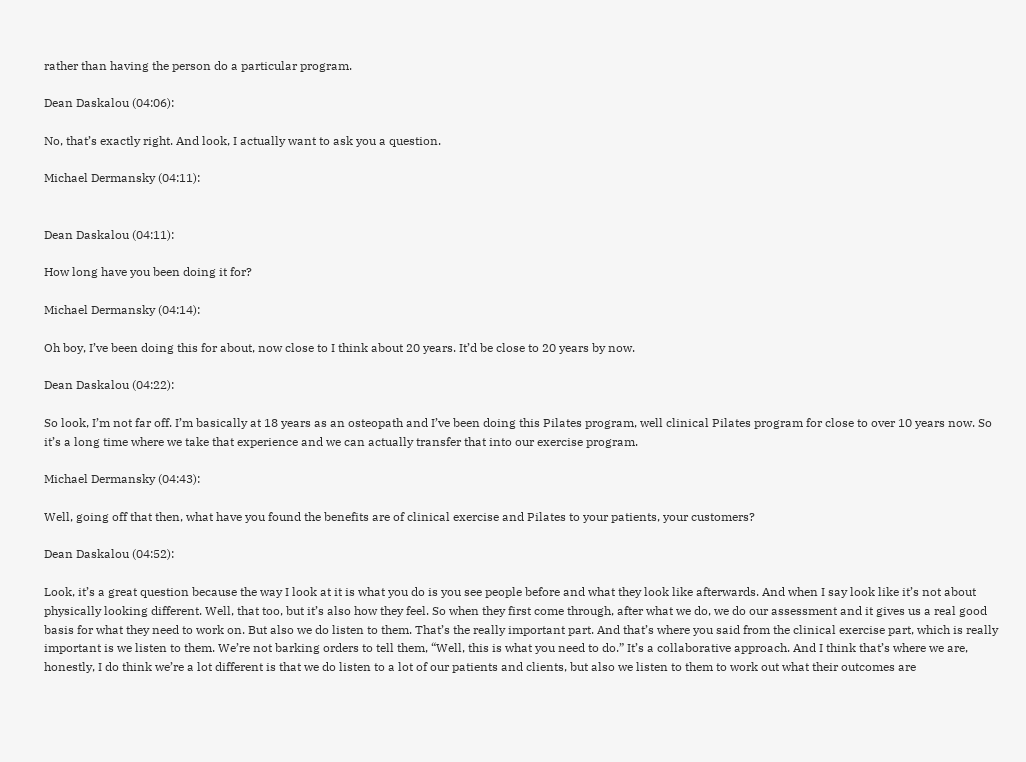rather than having the person do a particular program.

Dean Daskalou (04:06):

No, that’s exactly right. And look, I actually want to ask you a question.

Michael Dermansky (04:11):


Dean Daskalou (04:11):

How long have you been doing it for?

Michael Dermansky (04:14):

Oh boy, I’ve been doing this for about, now close to I think about 20 years. It’d be close to 20 years by now.

Dean Daskalou (04:22):

So look, I’m not far off. I’m basically at 18 years as an osteopath and I’ve been doing this Pilates program, well clinical Pilates program for close to over 10 years now. So it’s a long time where we take that experience and we can actually transfer that into our exercise program.

Michael Dermansky (04:43):

Well, going off that then, what have you found the benefits are of clinical exercise and Pilates to your patients, your customers?

Dean Daskalou (04:52):

Look, it’s a great question because the way I look at it is what you do is you see people before and what they look like afterwards. And when I say look like it’s not about physically looking different. Well, that too, but it’s also how they feel. So when they first come through, after what we do, we do our assessment and it gives us a real good basis for what they need to work on. But also we do listen to them. That’s the really important part. And that’s where you said from the clinical exercise part, which is really important is we listen to them. We’re not barking orders to tell them, “Well, this is what you need to do.” It’s a collaborative approach. And I think that’s where we are, honestly, I do think we’re a lot different is that we do listen to a lot of our patients and clients, but also we listen to them to work out what their outcomes are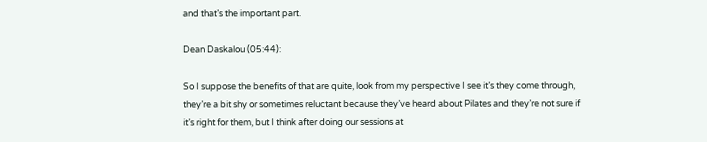and that’s the important part.

Dean Daskalou (05:44):

So I suppose the benefits of that are quite, look from my perspective I see it’s they come through, they’re a bit shy or sometimes reluctant because they’ve heard about Pilates and they’re not sure if it’s right for them, but I think after doing our sessions at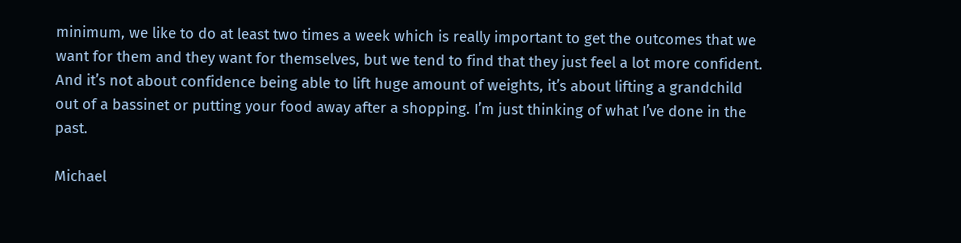minimum, we like to do at least two times a week which is really important to get the outcomes that we want for them and they want for themselves, but we tend to find that they just feel a lot more confident. And it’s not about confidence being able to lift huge amount of weights, it’s about lifting a grandchild out of a bassinet or putting your food away after a shopping. I’m just thinking of what I’ve done in the past.

Michael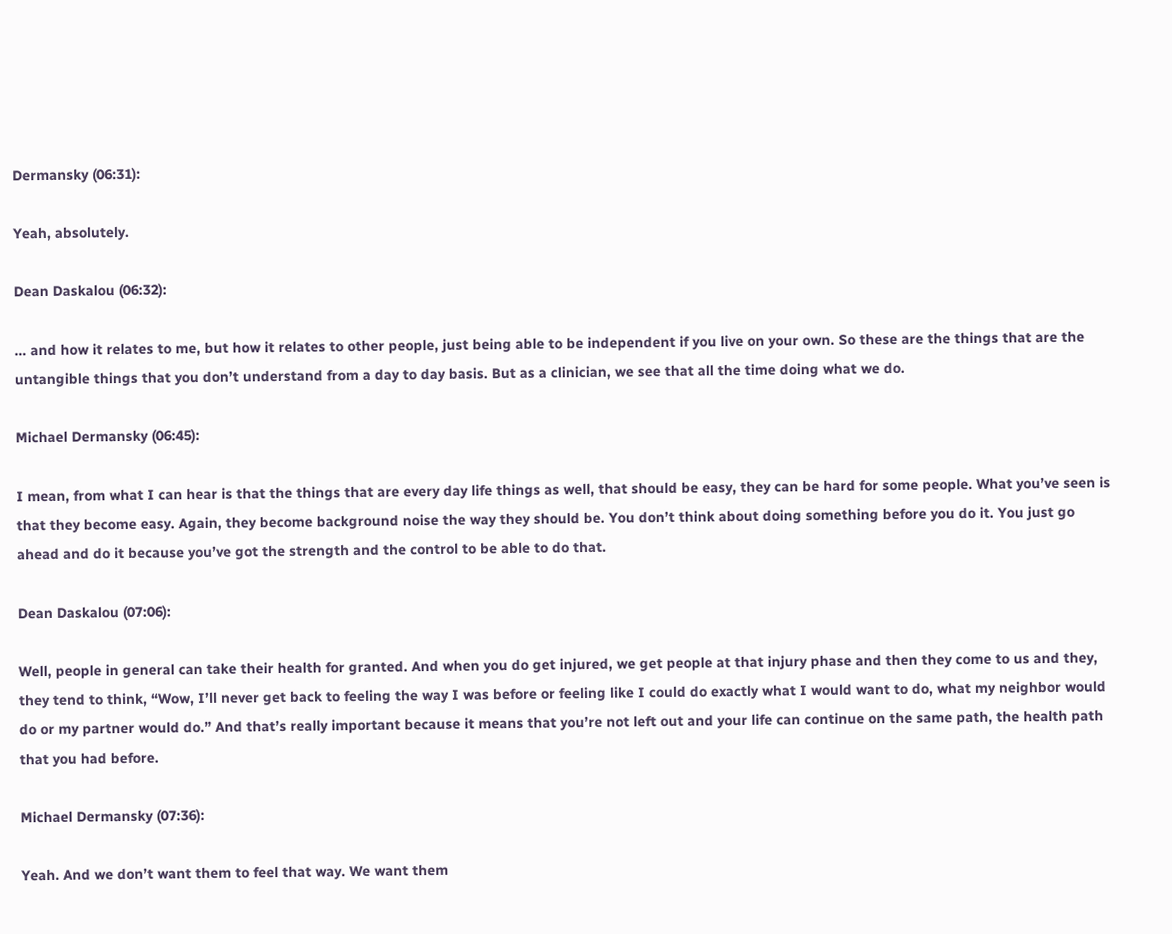Dermansky (06:31):

Yeah, absolutely.

Dean Daskalou (06:32):

… and how it relates to me, but how it relates to other people, just being able to be independent if you live on your own. So these are the things that are the untangible things that you don’t understand from a day to day basis. But as a clinician, we see that all the time doing what we do.

Michael Dermansky (06:45):

I mean, from what I can hear is that the things that are every day life things as well, that should be easy, they can be hard for some people. What you’ve seen is that they become easy. Again, they become background noise the way they should be. You don’t think about doing something before you do it. You just go ahead and do it because you’ve got the strength and the control to be able to do that.

Dean Daskalou (07:06):

Well, people in general can take their health for granted. And when you do get injured, we get people at that injury phase and then they come to us and they, they tend to think, “Wow, I’ll never get back to feeling the way I was before or feeling like I could do exactly what I would want to do, what my neighbor would do or my partner would do.” And that’s really important because it means that you’re not left out and your life can continue on the same path, the health path that you had before.

Michael Dermansky (07:36):

Yeah. And we don’t want them to feel that way. We want them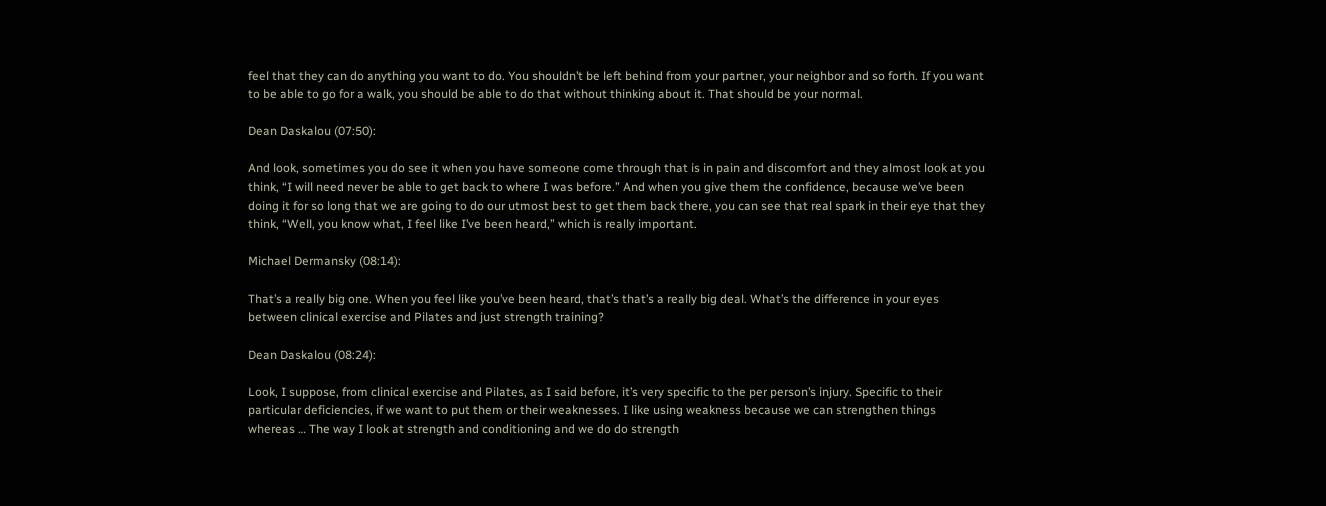feel that they can do anything you want to do. You shouldn’t be left behind from your partner, your neighbor and so forth. If you want to be able to go for a walk, you should be able to do that without thinking about it. That should be your normal.

Dean Daskalou (07:50):

And look, sometimes you do see it when you have someone come through that is in pain and discomfort and they almost look at you think, “I will need never be able to get back to where I was before.” And when you give them the confidence, because we’ve been doing it for so long that we are going to do our utmost best to get them back there, you can see that real spark in their eye that they think, “Well, you know what, I feel like I’ve been heard,” which is really important.

Michael Dermansky (08:14):

That’s a really big one. When you feel like you’ve been heard, that’s that’s a really big deal. What’s the difference in your eyes between clinical exercise and Pilates and just strength training?

Dean Daskalou (08:24):

Look, I suppose, from clinical exercise and Pilates, as I said before, it’s very specific to the per person’s injury. Specific to their particular deficiencies, if we want to put them or their weaknesses. I like using weakness because we can strengthen things whereas … The way I look at strength and conditioning and we do do strength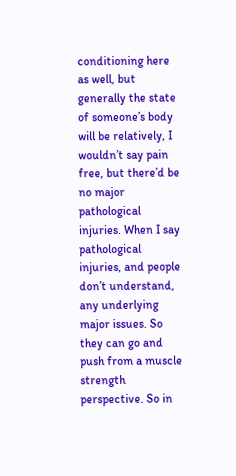conditioning here as well, but generally the state of someone’s body will be relatively, I wouldn’t say pain free, but there’d be no major pathological injuries. When I say pathological injuries, and people don’t understand, any underlying major issues. So they can go and push from a muscle strength perspective. So in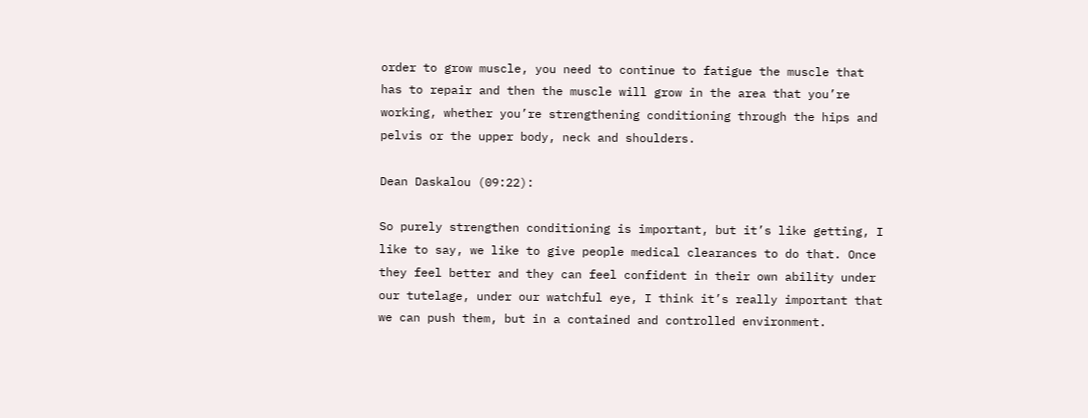order to grow muscle, you need to continue to fatigue the muscle that has to repair and then the muscle will grow in the area that you’re working, whether you’re strengthening conditioning through the hips and pelvis or the upper body, neck and shoulders.

Dean Daskalou (09:22):

So purely strengthen conditioning is important, but it’s like getting, I like to say, we like to give people medical clearances to do that. Once they feel better and they can feel confident in their own ability under our tutelage, under our watchful eye, I think it’s really important that we can push them, but in a contained and controlled environment.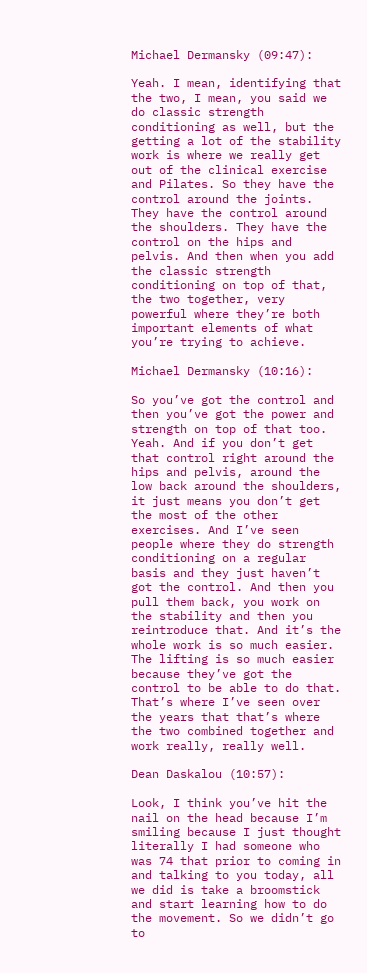Michael Dermansky (09:47):

Yeah. I mean, identifying that the two, I mean, you said we do classic strength conditioning as well, but the getting a lot of the stability work is where we really get out of the clinical exercise and Pilates. So they have the control around the joints. They have the control around the shoulders. They have the control on the hips and pelvis. And then when you add the classic strength conditioning on top of that, the two together, very powerful where they’re both important elements of what you’re trying to achieve.

Michael Dermansky (10:16):

So you’ve got the control and then you’ve got the power and strength on top of that too. Yeah. And if you don’t get that control right around the hips and pelvis, around the low back around the shoulders, it just means you don’t get the most of the other exercises. And I’ve seen people where they do strength conditioning on a regular basis and they just haven’t got the control. And then you pull them back, you work on the stability and then you reintroduce that. And it’s the whole work is so much easier. The lifting is so much easier because they’ve got the control to be able to do that. That’s where I’ve seen over the years that that’s where the two combined together and work really, really well.

Dean Daskalou (10:57):

Look, I think you’ve hit the nail on the head because I’m smiling because I just thought literally I had someone who was 74 that prior to coming in and talking to you today, all we did is take a broomstick and start learning how to do the movement. So we didn’t go to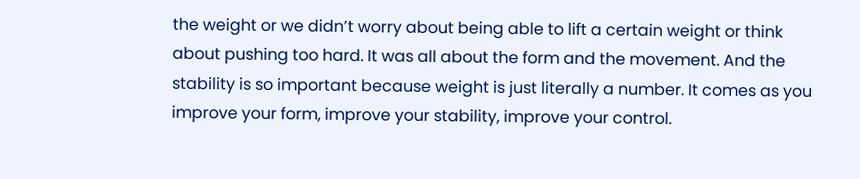the weight or we didn’t worry about being able to lift a certain weight or think about pushing too hard. It was all about the form and the movement. And the stability is so important because weight is just literally a number. It comes as you improve your form, improve your stability, improve your control.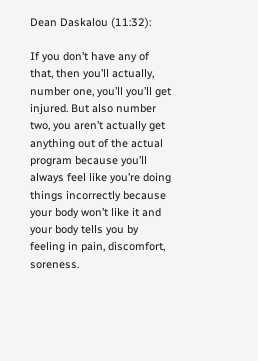Dean Daskalou (11:32):

If you don’t have any of that, then you’ll actually, number one, you’ll you’ll get injured. But also number two, you aren’t actually get anything out of the actual program because you’ll always feel like you’re doing things incorrectly because your body won’t like it and your body tells you by feeling in pain, discomfort, soreness.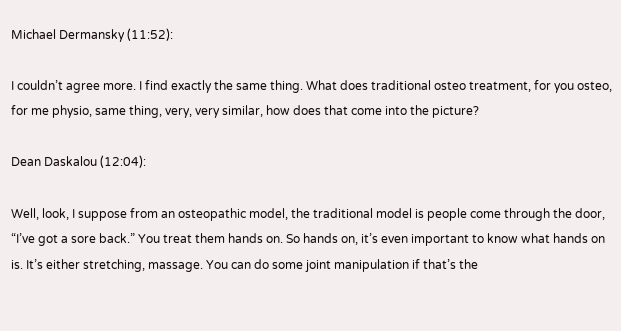Michael Dermansky (11:52):

I couldn’t agree more. I find exactly the same thing. What does traditional osteo treatment, for you osteo, for me physio, same thing, very, very similar, how does that come into the picture?

Dean Daskalou (12:04):

Well, look, I suppose from an osteopathic model, the traditional model is people come through the door, “I’ve got a sore back.” You treat them hands on. So hands on, it’s even important to know what hands on is. It’s either stretching, massage. You can do some joint manipulation if that’s the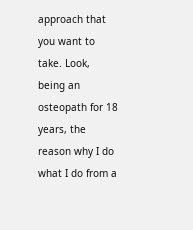approach that you want to take. Look, being an osteopath for 18 years, the reason why I do what I do from a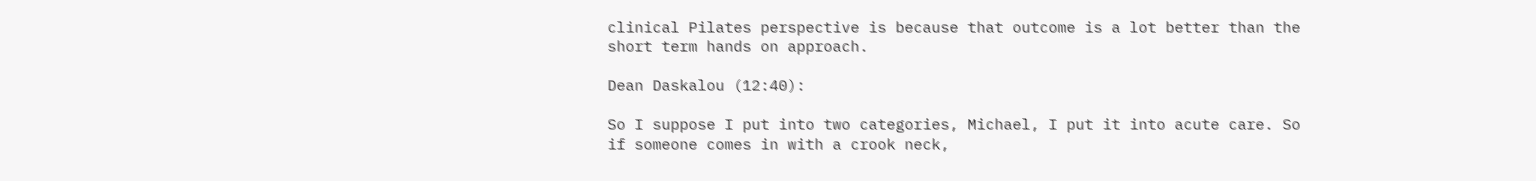clinical Pilates perspective is because that outcome is a lot better than the short term hands on approach.

Dean Daskalou (12:40):

So I suppose I put into two categories, Michael, I put it into acute care. So if someone comes in with a crook neck,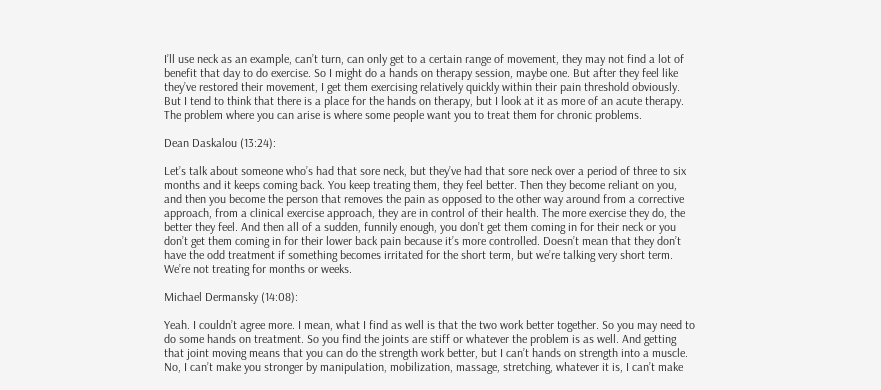I’ll use neck as an example, can’t turn, can only get to a certain range of movement, they may not find a lot of benefit that day to do exercise. So I might do a hands on therapy session, maybe one. But after they feel like they’ve restored their movement, I get them exercising relatively quickly within their pain threshold obviously. But I tend to think that there is a place for the hands on therapy, but I look at it as more of an acute therapy. The problem where you can arise is where some people want you to treat them for chronic problems.

Dean Daskalou (13:24):

Let’s talk about someone who’s had that sore neck, but they’ve had that sore neck over a period of three to six months and it keeps coming back. You keep treating them, they feel better. Then they become reliant on you, and then you become the person that removes the pain as opposed to the other way around from a corrective approach, from a clinical exercise approach, they are in control of their health. The more exercise they do, the better they feel. And then all of a sudden, funnily enough, you don’t get them coming in for their neck or you don’t get them coming in for their lower back pain because it’s more controlled. Doesn’t mean that they don’t have the odd treatment if something becomes irritated for the short term, but we’re talking very short term. We’re not treating for months or weeks.

Michael Dermansky (14:08):

Yeah. I couldn’t agree more. I mean, what I find as well is that the two work better together. So you may need to do some hands on treatment. So you find the joints are stiff or whatever the problem is as well. And getting that joint moving means that you can do the strength work better, but I can’t hands on strength into a muscle. No, I can’t make you stronger by manipulation, mobilization, massage, stretching, whatever it is, I can’t make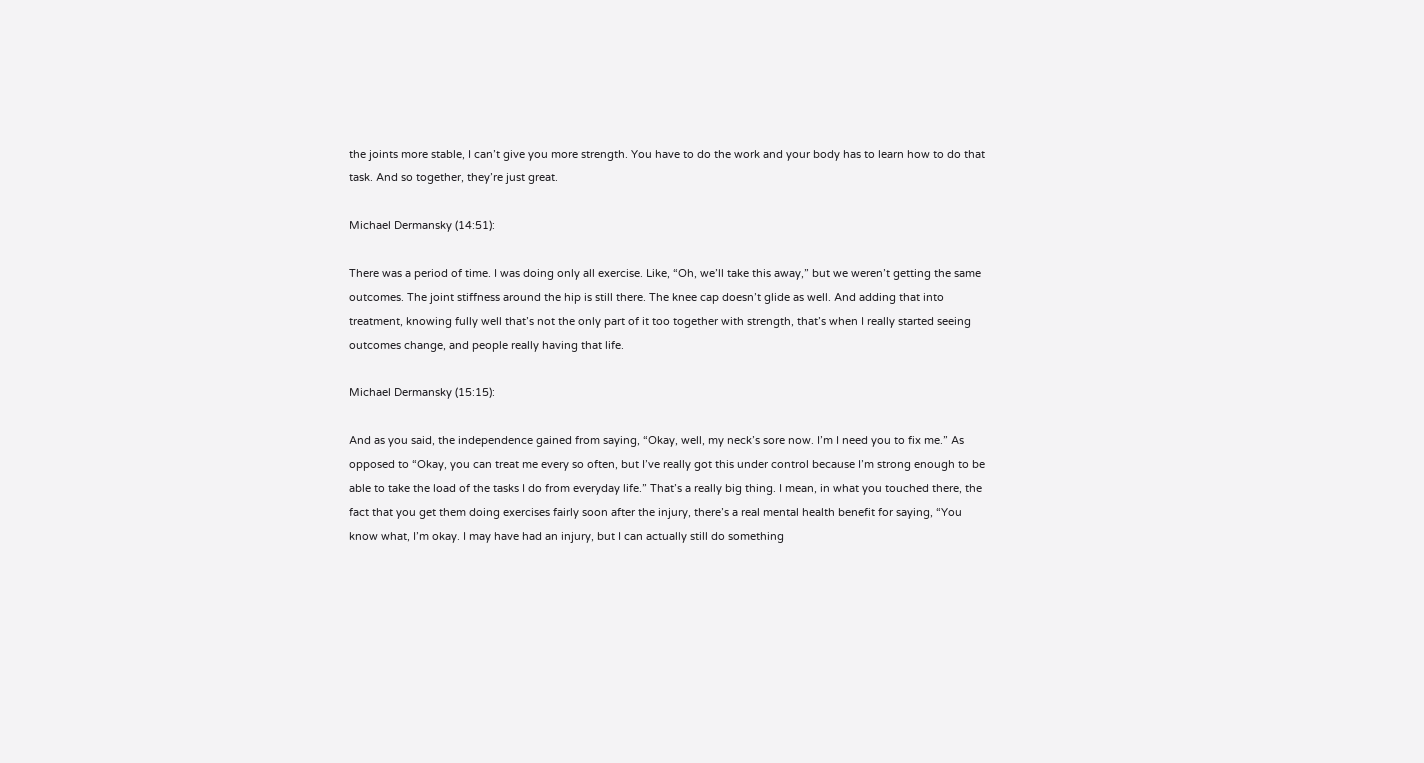the joints more stable, I can’t give you more strength. You have to do the work and your body has to learn how to do that task. And so together, they’re just great.

Michael Dermansky (14:51):

There was a period of time. I was doing only all exercise. Like, “Oh, we’ll take this away,” but we weren’t getting the same outcomes. The joint stiffness around the hip is still there. The knee cap doesn’t glide as well. And adding that into treatment, knowing fully well that’s not the only part of it too together with strength, that’s when I really started seeing outcomes change, and people really having that life.

Michael Dermansky (15:15):

And as you said, the independence gained from saying, “Okay, well, my neck’s sore now. I’m I need you to fix me.” As opposed to “Okay, you can treat me every so often, but I’ve really got this under control because I’m strong enough to be able to take the load of the tasks I do from everyday life.” That’s a really big thing. I mean, in what you touched there, the fact that you get them doing exercises fairly soon after the injury, there’s a real mental health benefit for saying, “You know what, I’m okay. I may have had an injury, but I can actually still do something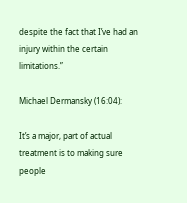despite the fact that I’ve had an injury within the certain limitations.”

Michael Dermansky (16:04):

It’s a major, part of actual treatment is to making sure people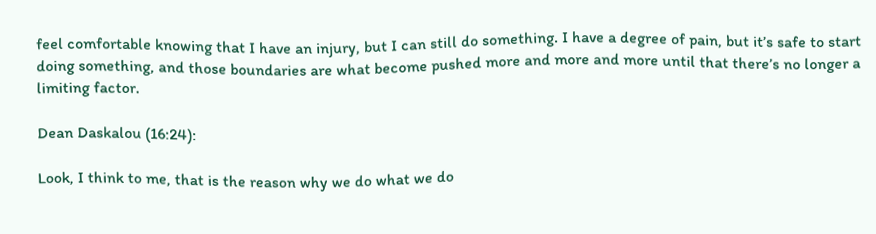feel comfortable knowing that I have an injury, but I can still do something. I have a degree of pain, but it’s safe to start doing something, and those boundaries are what become pushed more and more and more until that there’s no longer a limiting factor.

Dean Daskalou (16:24):

Look, I think to me, that is the reason why we do what we do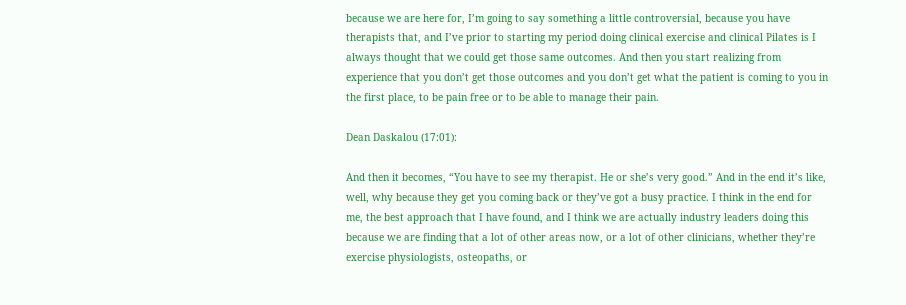because we are here for, I’m going to say something a little controversial, because you have therapists that, and I’ve prior to starting my period doing clinical exercise and clinical Pilates is I always thought that we could get those same outcomes. And then you start realizing from experience that you don’t get those outcomes and you don’t get what the patient is coming to you in the first place, to be pain free or to be able to manage their pain.

Dean Daskalou (17:01):

And then it becomes, “You have to see my therapist. He or she’s very good.” And in the end it’s like, well, why because they get you coming back or they’ve got a busy practice. I think in the end for me, the best approach that I have found, and I think we are actually industry leaders doing this because we are finding that a lot of other areas now, or a lot of other clinicians, whether they’re exercise physiologists, osteopaths, or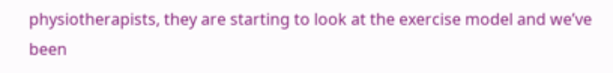physiotherapists, they are starting to look at the exercise model and we’ve been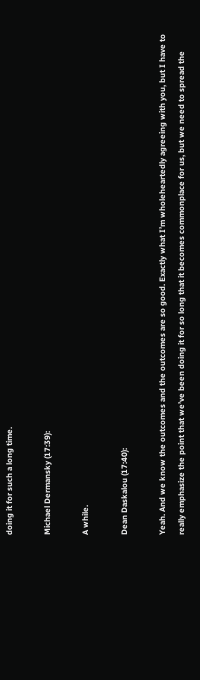doing it for such a long time.

Michael Dermansky (17:39):

A while.

Dean Daskalou (17:40):

Yeah. And we know the outcomes and the outcomes are so good. Exactly what I’m wholeheartedly agreeing with you, but I have to really emphasize the point that we’ve been doing it for so long that it becomes commonplace for us, but we need to spread the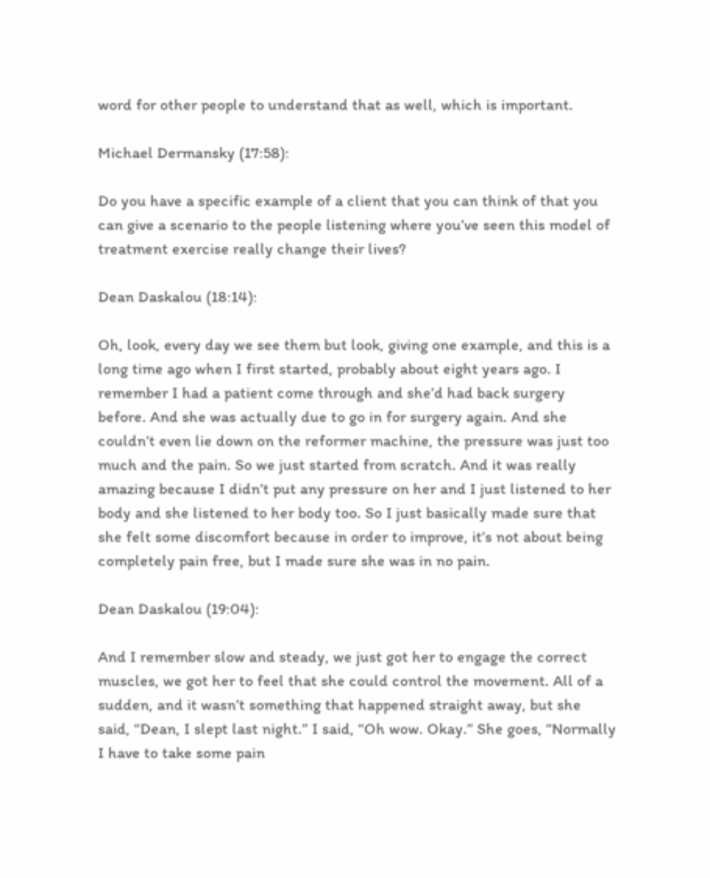word for other people to understand that as well, which is important.

Michael Dermansky (17:58):

Do you have a specific example of a client that you can think of that you can give a scenario to the people listening where you’ve seen this model of treatment exercise really change their lives?

Dean Daskalou (18:14):

Oh, look, every day we see them but look, giving one example, and this is a long time ago when I first started, probably about eight years ago. I remember I had a patient come through and she’d had back surgery before. And she was actually due to go in for surgery again. And she couldn’t even lie down on the reformer machine, the pressure was just too much and the pain. So we just started from scratch. And it was really amazing because I didn’t put any pressure on her and I just listened to her body and she listened to her body too. So I just basically made sure that she felt some discomfort because in order to improve, it’s not about being completely pain free, but I made sure she was in no pain.

Dean Daskalou (19:04):

And I remember slow and steady, we just got her to engage the correct muscles, we got her to feel that she could control the movement. All of a sudden, and it wasn’t something that happened straight away, but she said, “Dean, I slept last night.” I said, “Oh wow. Okay.” She goes, “Normally I have to take some pain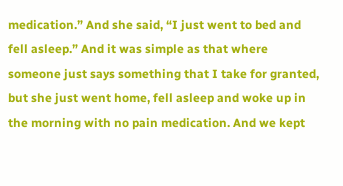medication.” And she said, “I just went to bed and fell asleep.” And it was simple as that where someone just says something that I take for granted, but she just went home, fell asleep and woke up in the morning with no pain medication. And we kept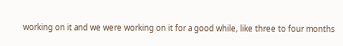working on it and we were working on it for a good while, like three to four months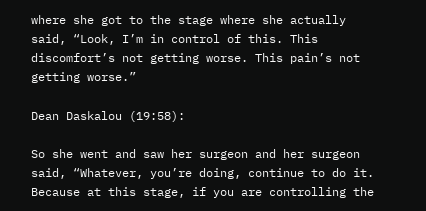where she got to the stage where she actually said, “Look, I’m in control of this. This discomfort’s not getting worse. This pain’s not getting worse.”

Dean Daskalou (19:58):

So she went and saw her surgeon and her surgeon said, “Whatever, you’re doing, continue to do it. Because at this stage, if you are controlling the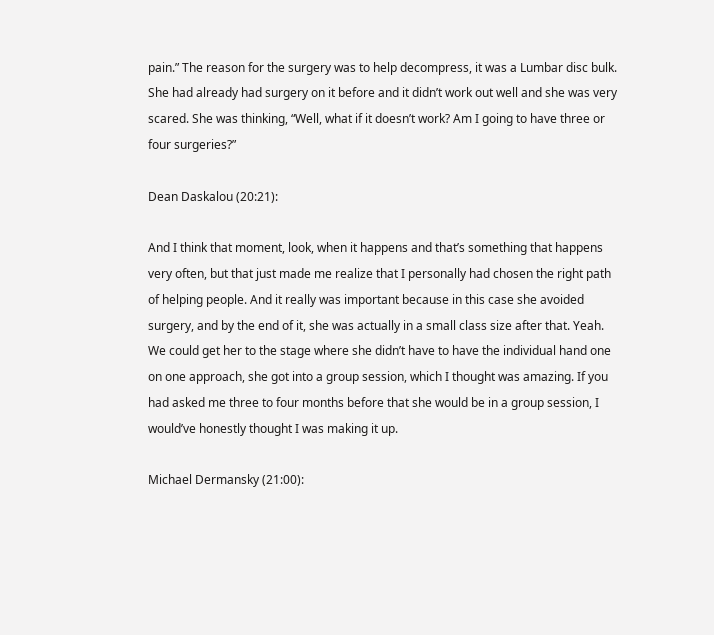pain.” The reason for the surgery was to help decompress, it was a Lumbar disc bulk. She had already had surgery on it before and it didn’t work out well and she was very scared. She was thinking, “Well, what if it doesn’t work? Am I going to have three or four surgeries?”

Dean Daskalou (20:21):

And I think that moment, look, when it happens and that’s something that happens very often, but that just made me realize that I personally had chosen the right path of helping people. And it really was important because in this case she avoided surgery, and by the end of it, she was actually in a small class size after that. Yeah. We could get her to the stage where she didn’t have to have the individual hand one on one approach, she got into a group session, which I thought was amazing. If you had asked me three to four months before that she would be in a group session, I would’ve honestly thought I was making it up.

Michael Dermansky (21:00):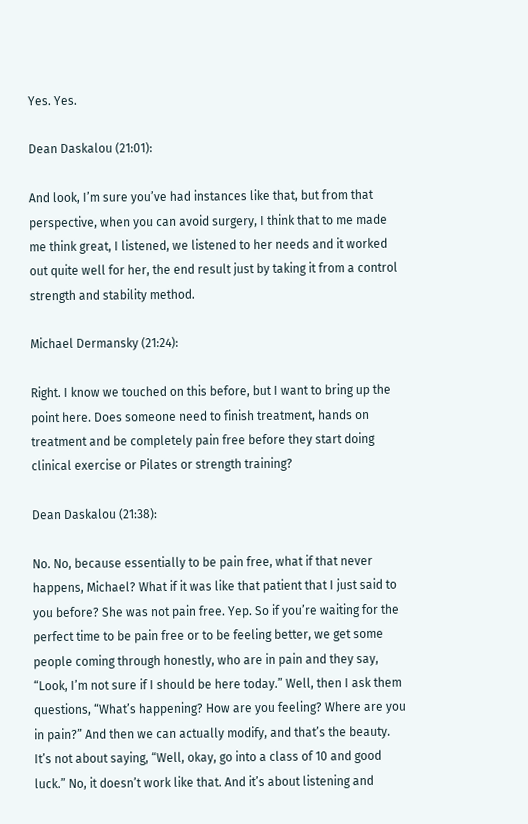Yes. Yes.

Dean Daskalou (21:01):

And look, I’m sure you’ve had instances like that, but from that perspective, when you can avoid surgery, I think that to me made me think great, I listened, we listened to her needs and it worked out quite well for her, the end result just by taking it from a control strength and stability method.

Michael Dermansky (21:24):

Right. I know we touched on this before, but I want to bring up the point here. Does someone need to finish treatment, hands on treatment and be completely pain free before they start doing clinical exercise or Pilates or strength training?

Dean Daskalou (21:38):

No. No, because essentially to be pain free, what if that never happens, Michael? What if it was like that patient that I just said to you before? She was not pain free. Yep. So if you’re waiting for the perfect time to be pain free or to be feeling better, we get some people coming through honestly, who are in pain and they say, “Look, I’m not sure if I should be here today.” Well, then I ask them questions, “What’s happening? How are you feeling? Where are you in pain?” And then we can actually modify, and that’s the beauty. It’s not about saying, “Well, okay, go into a class of 10 and good luck.” No, it doesn’t work like that. And it’s about listening and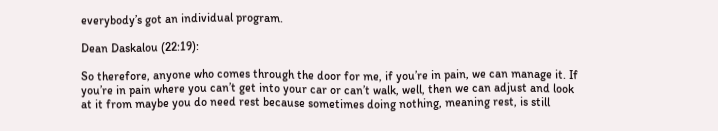everybody’s got an individual program.

Dean Daskalou (22:19):

So therefore, anyone who comes through the door for me, if you’re in pain, we can manage it. If you’re in pain where you can’t get into your car or can’t walk, well, then we can adjust and look at it from maybe you do need rest because sometimes doing nothing, meaning rest, is still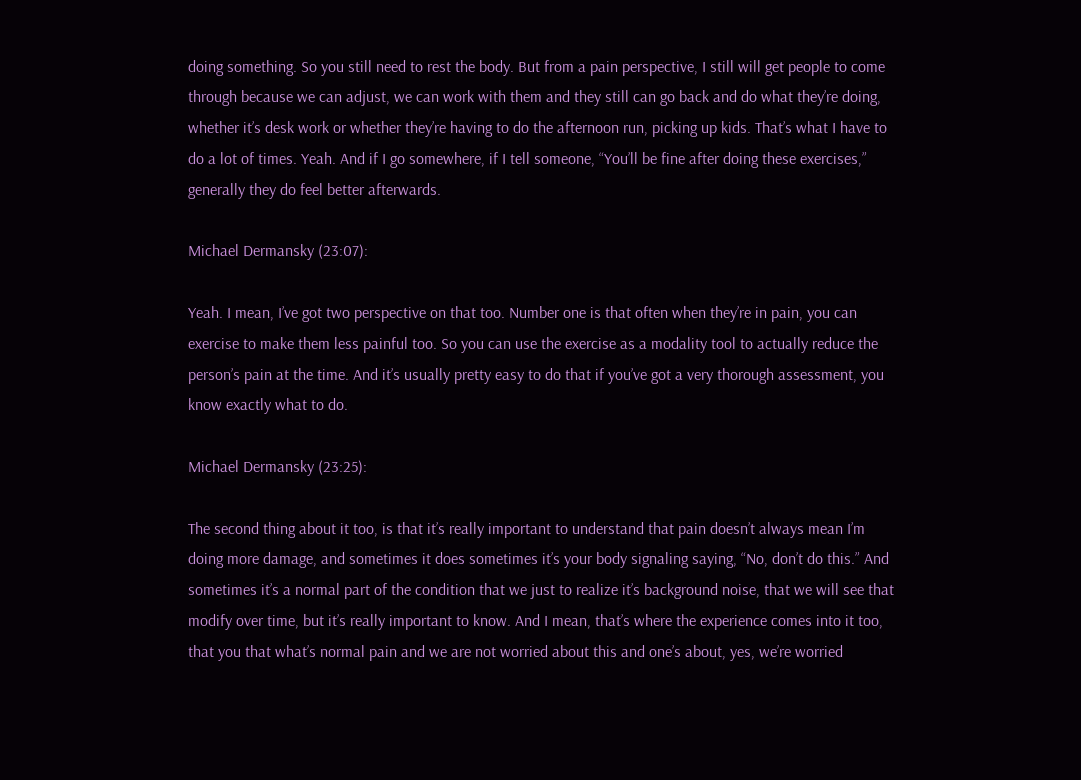doing something. So you still need to rest the body. But from a pain perspective, I still will get people to come through because we can adjust, we can work with them and they still can go back and do what they’re doing, whether it’s desk work or whether they’re having to do the afternoon run, picking up kids. That’s what I have to do a lot of times. Yeah. And if I go somewhere, if I tell someone, “You’ll be fine after doing these exercises,” generally they do feel better afterwards.

Michael Dermansky (23:07):

Yeah. I mean, I’ve got two perspective on that too. Number one is that often when they’re in pain, you can exercise to make them less painful too. So you can use the exercise as a modality tool to actually reduce the person’s pain at the time. And it’s usually pretty easy to do that if you’ve got a very thorough assessment, you know exactly what to do.

Michael Dermansky (23:25):

The second thing about it too, is that it’s really important to understand that pain doesn’t always mean I’m doing more damage, and sometimes it does sometimes it’s your body signaling saying, “No, don’t do this.” And sometimes it’s a normal part of the condition that we just to realize it’s background noise, that we will see that modify over time, but it’s really important to know. And I mean, that’s where the experience comes into it too, that you that what’s normal pain and we are not worried about this and one’s about, yes, we’re worried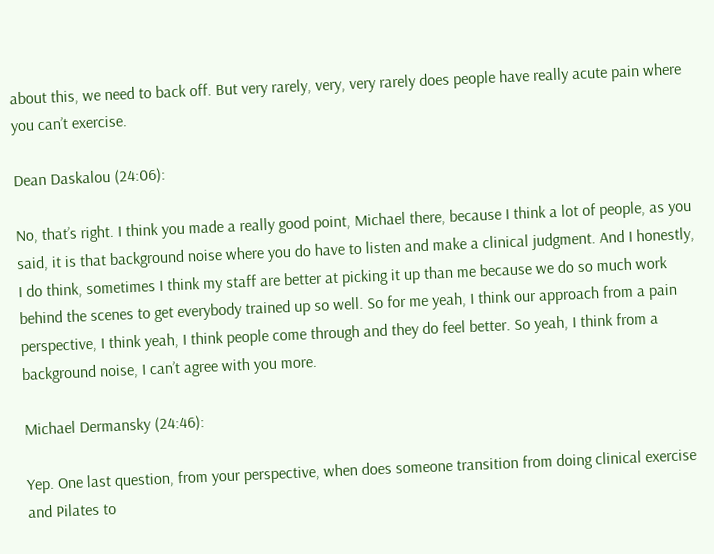about this, we need to back off. But very rarely, very, very rarely does people have really acute pain where you can’t exercise.

Dean Daskalou (24:06):

No, that’s right. I think you made a really good point, Michael there, because I think a lot of people, as you said, it is that background noise where you do have to listen and make a clinical judgment. And I honestly, I do think, sometimes I think my staff are better at picking it up than me because we do so much work behind the scenes to get everybody trained up so well. So for me yeah, I think our approach from a pain perspective, I think yeah, I think people come through and they do feel better. So yeah, I think from a background noise, I can’t agree with you more.

Michael Dermansky (24:46):

Yep. One last question, from your perspective, when does someone transition from doing clinical exercise and Pilates to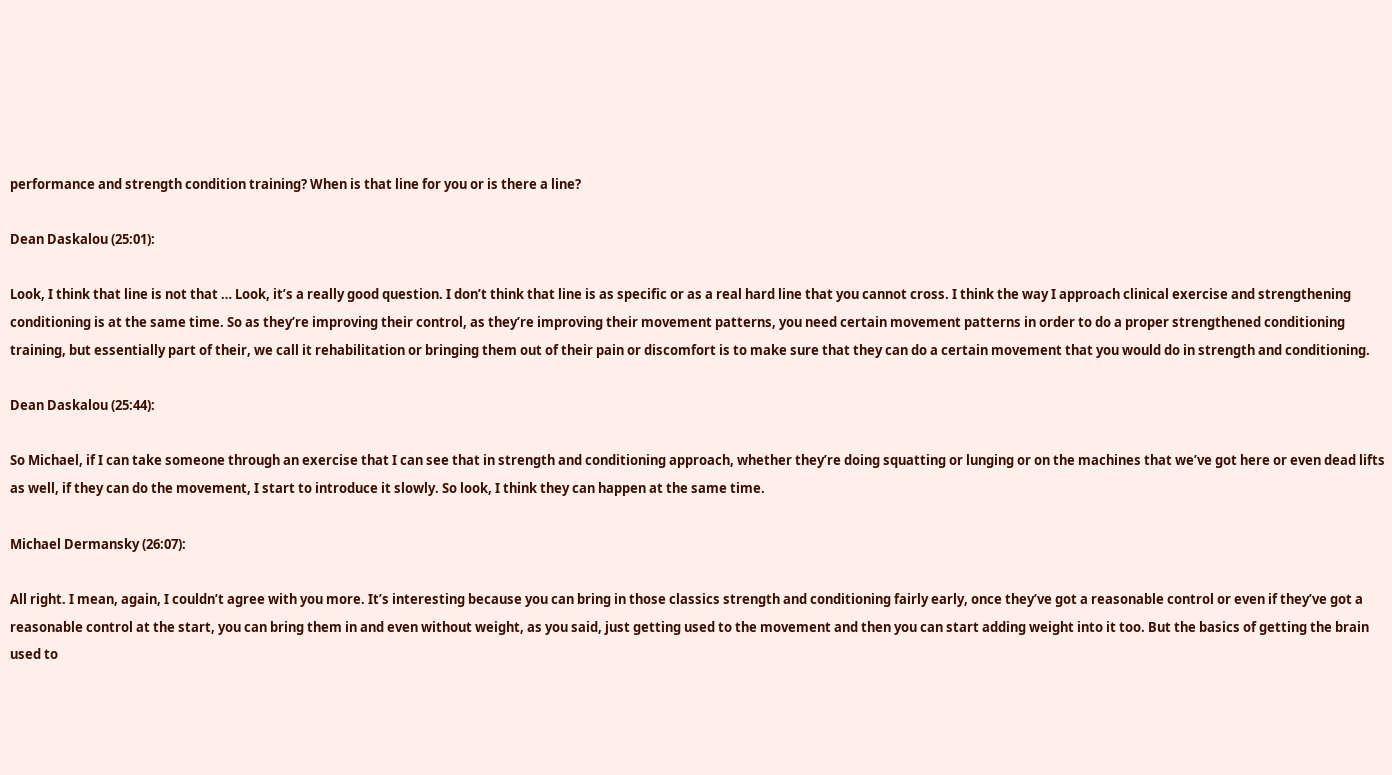performance and strength condition training? When is that line for you or is there a line?

Dean Daskalou (25:01):

Look, I think that line is not that … Look, it’s a really good question. I don’t think that line is as specific or as a real hard line that you cannot cross. I think the way I approach clinical exercise and strengthening conditioning is at the same time. So as they’re improving their control, as they’re improving their movement patterns, you need certain movement patterns in order to do a proper strengthened conditioning training, but essentially part of their, we call it rehabilitation or bringing them out of their pain or discomfort is to make sure that they can do a certain movement that you would do in strength and conditioning.

Dean Daskalou (25:44):

So Michael, if I can take someone through an exercise that I can see that in strength and conditioning approach, whether they’re doing squatting or lunging or on the machines that we’ve got here or even dead lifts as well, if they can do the movement, I start to introduce it slowly. So look, I think they can happen at the same time.

Michael Dermansky (26:07):

All right. I mean, again, I couldn’t agree with you more. It’s interesting because you can bring in those classics strength and conditioning fairly early, once they’ve got a reasonable control or even if they’ve got a reasonable control at the start, you can bring them in and even without weight, as you said, just getting used to the movement and then you can start adding weight into it too. But the basics of getting the brain used to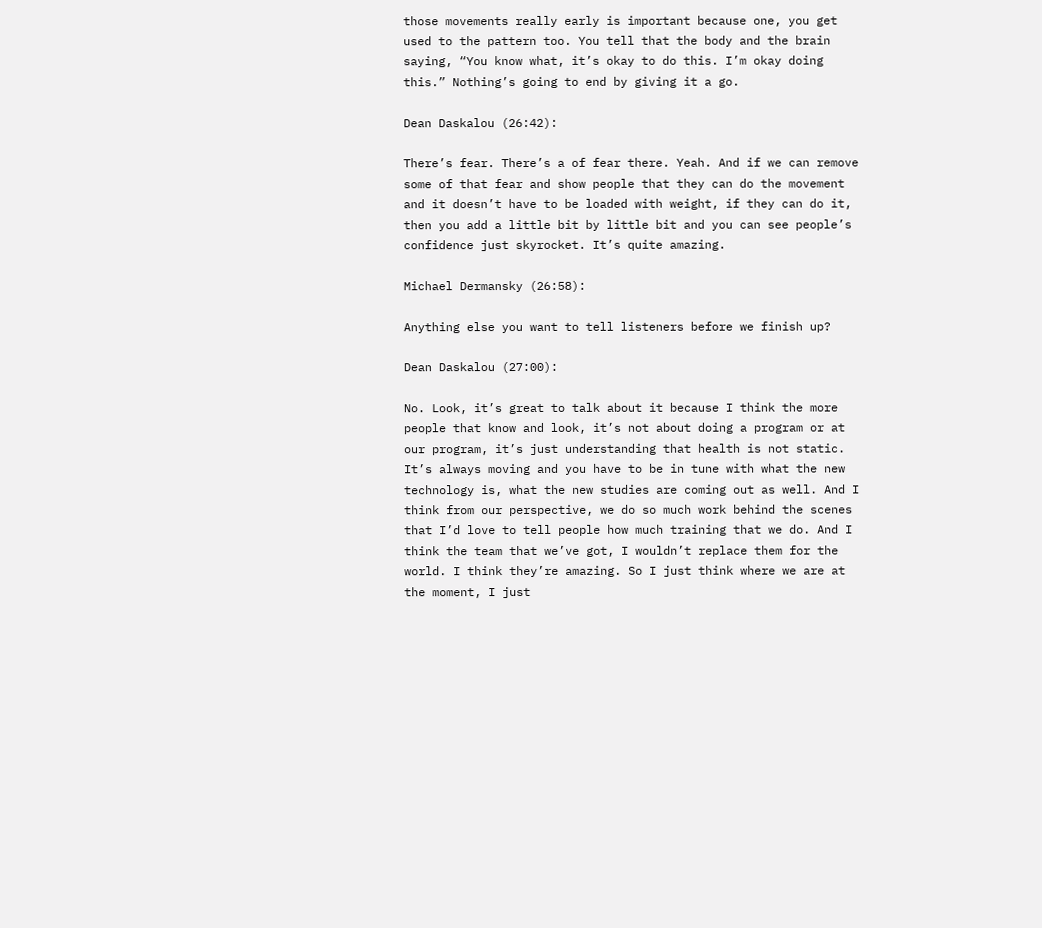those movements really early is important because one, you get used to the pattern too. You tell that the body and the brain saying, “You know what, it’s okay to do this. I’m okay doing this.” Nothing’s going to end by giving it a go.

Dean Daskalou (26:42):

There’s fear. There’s a of fear there. Yeah. And if we can remove some of that fear and show people that they can do the movement and it doesn’t have to be loaded with weight, if they can do it, then you add a little bit by little bit and you can see people’s confidence just skyrocket. It’s quite amazing.

Michael Dermansky (26:58):

Anything else you want to tell listeners before we finish up?

Dean Daskalou (27:00):

No. Look, it’s great to talk about it because I think the more people that know and look, it’s not about doing a program or at our program, it’s just understanding that health is not static. It’s always moving and you have to be in tune with what the new technology is, what the new studies are coming out as well. And I think from our perspective, we do so much work behind the scenes that I’d love to tell people how much training that we do. And I think the team that we’ve got, I wouldn’t replace them for the world. I think they’re amazing. So I just think where we are at the moment, I just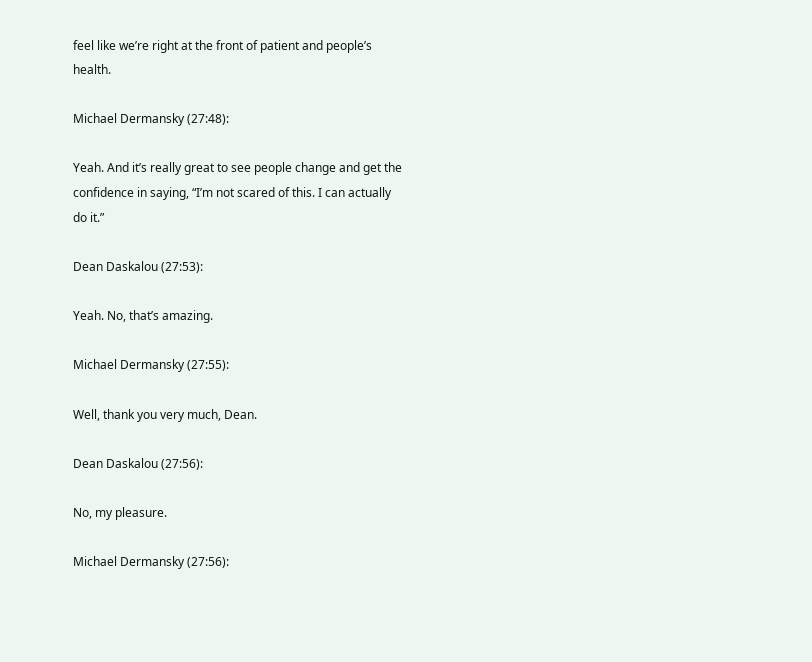feel like we’re right at the front of patient and people’s health.

Michael Dermansky (27:48):

Yeah. And it’s really great to see people change and get the confidence in saying, “I’m not scared of this. I can actually do it.”

Dean Daskalou (27:53):

Yeah. No, that’s amazing.

Michael Dermansky (27:55):

Well, thank you very much, Dean.

Dean Daskalou (27:56):

No, my pleasure.

Michael Dermansky (27:56):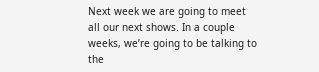Next week we are going to meet all our next shows. In a couple weeks, we’re going to be talking to the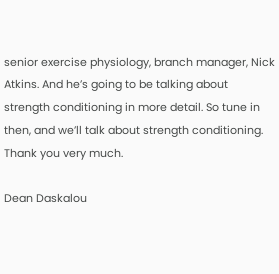senior exercise physiology, branch manager, Nick Atkins. And he’s going to be talking about strength conditioning in more detail. So tune in then, and we’ll talk about strength conditioning. Thank you very much.

Dean Daskalou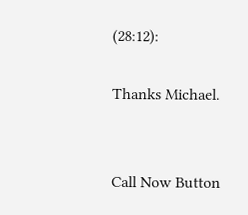(28:12):

Thanks Michael.


Call Now Button